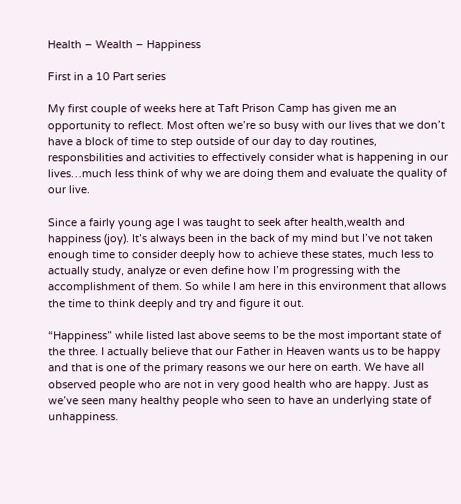Health – Wealth – Happiness

First in a 10 Part series

My first couple of weeks here at Taft Prison Camp has given me an opportunity to reflect. Most often we’re so busy with our lives that we don’t have a block of time to step outside of our day to day routines, responsbilities and activities to effectively consider what is happening in our lives…much less think of why we are doing them and evaluate the quality of our live.

Since a fairly young age I was taught to seek after health,wealth and happiness (joy). It’s always been in the back of my mind but I’ve not taken enough time to consider deeply how to achieve these states, much less to actually study, analyze or even define how I’m progressing with the accomplishment of them. So while I am here in this environment that allows the time to think deeply and try and figure it out.

“Happiness” while listed last above seems to be the most important state of the three. I actually believe that our Father in Heaven wants us to be happy and that is one of the primary reasons we our here on earth. We have all observed people who are not in very good health who are happy. Just as we’ve seen many healthy people who seen to have an underlying state of unhappiness.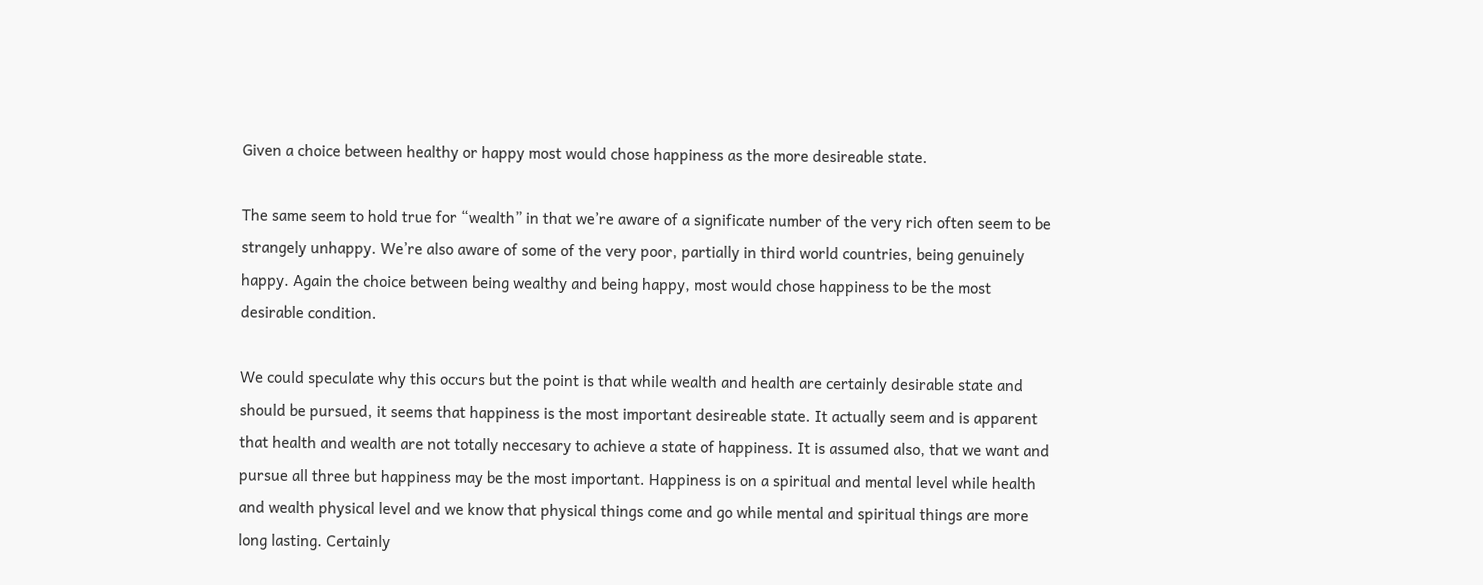Given a choice between healthy or happy most would chose happiness as the more desireable state.

The same seem to hold true for “wealth” in that we’re aware of a significate number of the very rich often seem to be strangely unhappy. We’re also aware of some of the very poor, partially in third world countries, being genuinely happy. Again the choice between being wealthy and being happy, most would chose happiness to be the most desirable condition.

We could speculate why this occurs but the point is that while wealth and health are certainly desirable state and should be pursued, it seems that happiness is the most important desireable state. It actually seem and is apparent that health and wealth are not totally neccesary to achieve a state of happiness. It is assumed also, that we want and pursue all three but happiness may be the most important. Happiness is on a spiritual and mental level while health and wealth physical level and we know that physical things come and go while mental and spiritual things are more long lasting. Certainly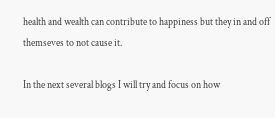health and wealth can contribute to happiness but they in and off themseves to not cause it.

In the next several blogs I will try and focus on how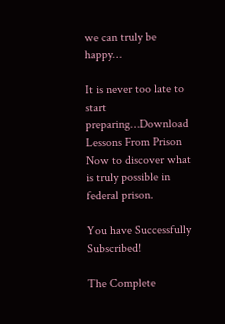we can truly be happy…

It is never too late to start preparing…Download Lessons From Prison Now to discover what is truly possible in federal prison.

You have Successfully Subscribed!

The Complete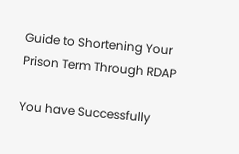Guide to Shortening Your Prison Term Through RDAP

You have Successfully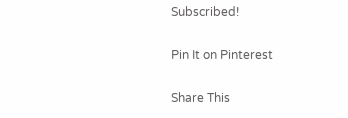Subscribed!

Pin It on Pinterest

Share This